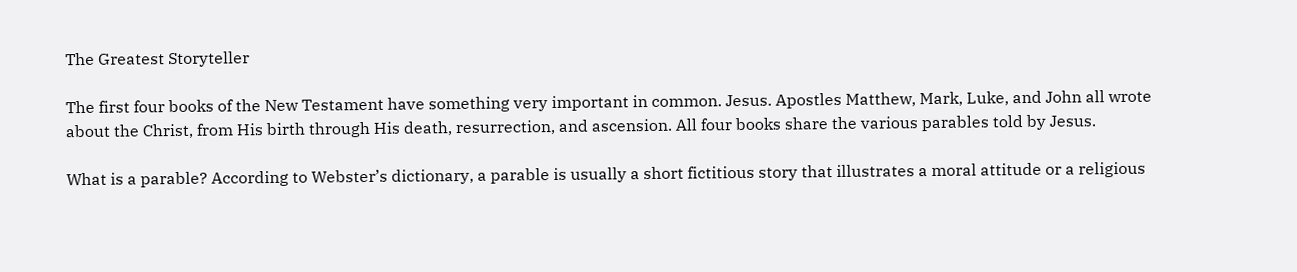The Greatest Storyteller

The first four books of the New Testament have something very important in common. Jesus. Apostles Matthew, Mark, Luke, and John all wrote about the Christ, from His birth through His death, resurrection, and ascension. All four books share the various parables told by Jesus.

What is a parable? According to Webster’s dictionary, a parable is usually a short fictitious story that illustrates a moral attitude or a religious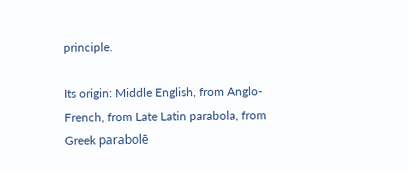principle.

Its origin: Middle English, from Anglo-French, from Late Latin parabola, from Greek parabolē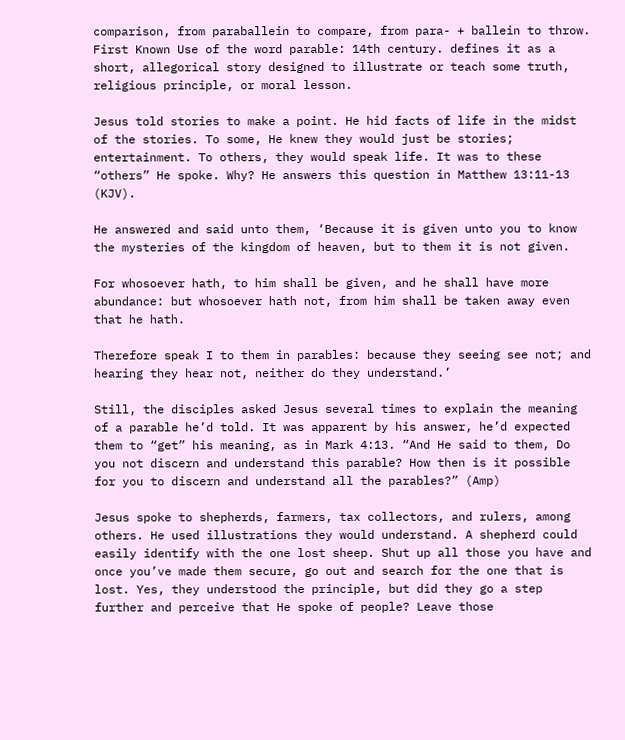comparison, from paraballein to compare, from para- + ballein to throw. First Known Use of the word parable: 14th century. defines it as a short, allegorical story designed to illustrate or teach some truth, religious principle, or moral lesson.

Jesus told stories to make a point. He hid facts of life in the midst of the stories. To some, He knew they would just be stories; entertainment. To others, they would speak life. It was to these “others” He spoke. Why? He answers this question in Matthew 13:11-13 (KJV).

He answered and said unto them, ‘Because it is given unto you to know the mysteries of the kingdom of heaven, but to them it is not given.

For whosoever hath, to him shall be given, and he shall have more abundance: but whosoever hath not, from him shall be taken away even that he hath.

Therefore speak I to them in parables: because they seeing see not; and hearing they hear not, neither do they understand.’

Still, the disciples asked Jesus several times to explain the meaning of a parable he’d told. It was apparent by his answer, he’d expected them to “get” his meaning, as in Mark 4:13. “And He said to them, Do you not discern and understand this parable? How then is it possible for you to discern and understand all the parables?” (Amp)

Jesus spoke to shepherds, farmers, tax collectors, and rulers, among others. He used illustrations they would understand. A shepherd could easily identify with the one lost sheep. Shut up all those you have and once you’ve made them secure, go out and search for the one that is lost. Yes, they understood the principle, but did they go a step further and perceive that He spoke of people? Leave those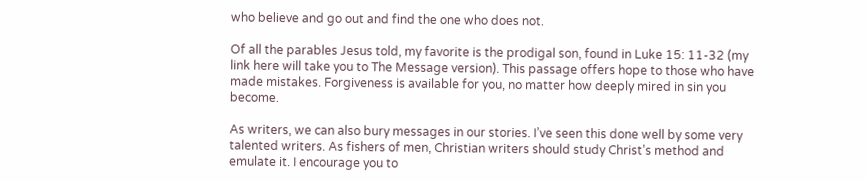who believe and go out and find the one who does not.

Of all the parables Jesus told, my favorite is the prodigal son, found in Luke 15: 11-32 (my link here will take you to The Message version). This passage offers hope to those who have made mistakes. Forgiveness is available for you, no matter how deeply mired in sin you become.

As writers, we can also bury messages in our stories. I’ve seen this done well by some very talented writers. As fishers of men, Christian writers should study Christ’s method and emulate it. I encourage you to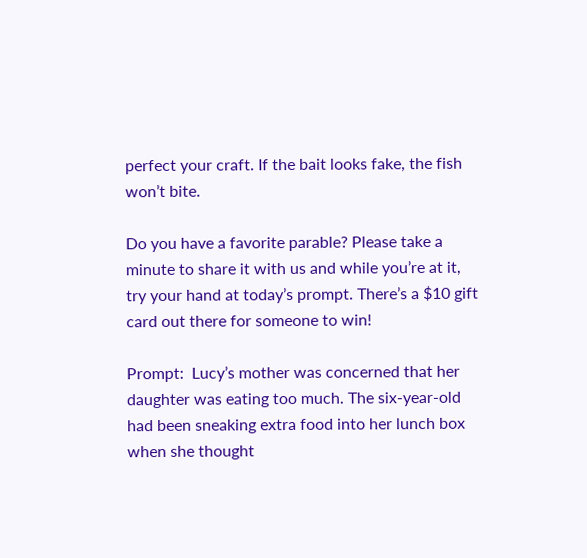perfect your craft. If the bait looks fake, the fish won’t bite.

Do you have a favorite parable? Please take a minute to share it with us and while you’re at it, try your hand at today’s prompt. There’s a $10 gift card out there for someone to win!

Prompt:  Lucy’s mother was concerned that her daughter was eating too much. The six-year-old had been sneaking extra food into her lunch box when she thought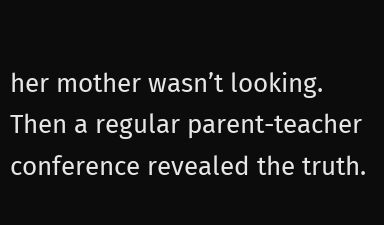her mother wasn’t looking. Then a regular parent-teacher conference revealed the truth.